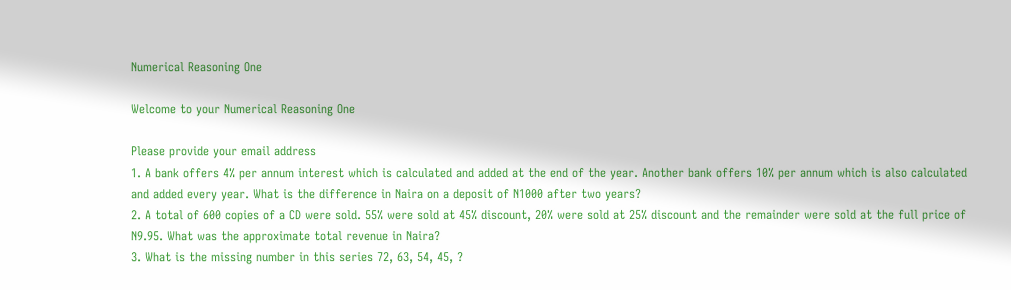Numerical Reasoning One

Welcome to your Numerical Reasoning One

Please provide your email address
1. A bank offers 4% per annum interest which is calculated and added at the end of the year. Another bank offers 10% per annum which is also calculated and added every year. What is the difference in Naira on a deposit of N1000 after two years?
2. A total of 600 copies of a CD were sold. 55% were sold at 45% discount, 20% were sold at 25% discount and the remainder were sold at the full price of N9.95. What was the approximate total revenue in Naira?
3. What is the missing number in this series 72, 63, 54, 45, ?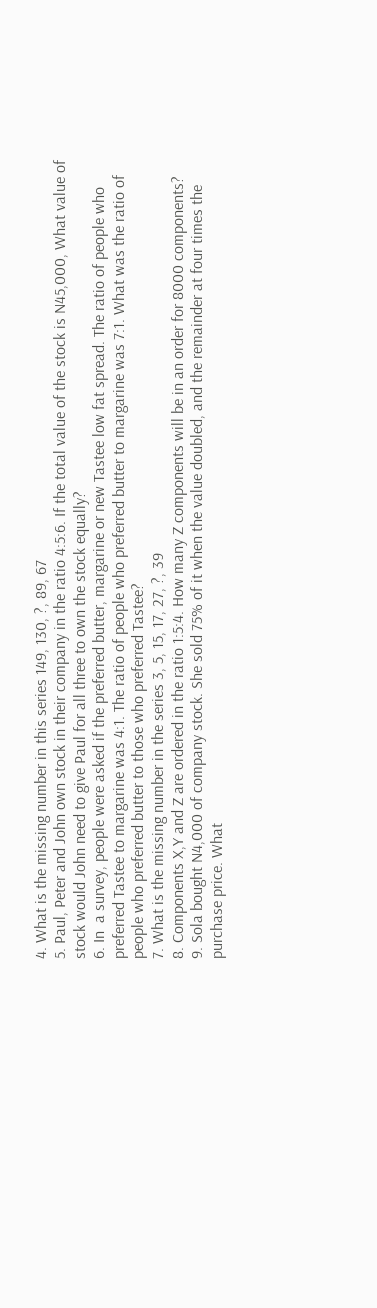4. What is the missing number in this series 149, 130, ?, 89, 67
5. Paul, Peter and John own stock in their company in the ratio 4:5:6. If the total value of the stock is N45,000, What value of stock would John need to give Paul for all three to own the stock equally?
6. In  a survey, people were asked if the preferred butter, margarine or new Tastee low fat spread. The ratio of people who preferred Tastee to margarine was 4:1. The ratio of people who preferred butter to margarine was 7:1. What was the ratio of people who preferred butter to those who preferred Tastee?
7. What is the missing number in the series 3, 5, 15, 17, 27, ?, 39
8. Components X,Y and Z are ordered in the ratio 1:5:4. How many Z components will be in an order for 8000 components?
9. Sola bought N4,000 of company stock. She sold 75% of it when the value doubled, and the remainder at four times the purchase price. What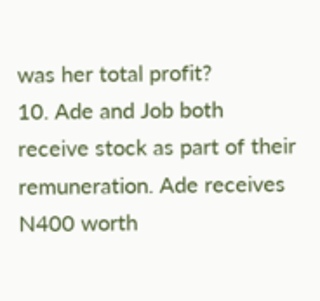was her total profit?
10. Ade and Job both receive stock as part of their remuneration. Ade receives N400 worth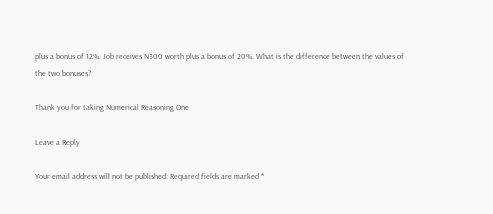plus a bonus of 12%. Job receives N300 worth plus a bonus of 20%. What is the difference between the values of the two bonuses?

Thank you for taking Numerical Reasoning One

Leave a Reply

Your email address will not be published. Required fields are marked *